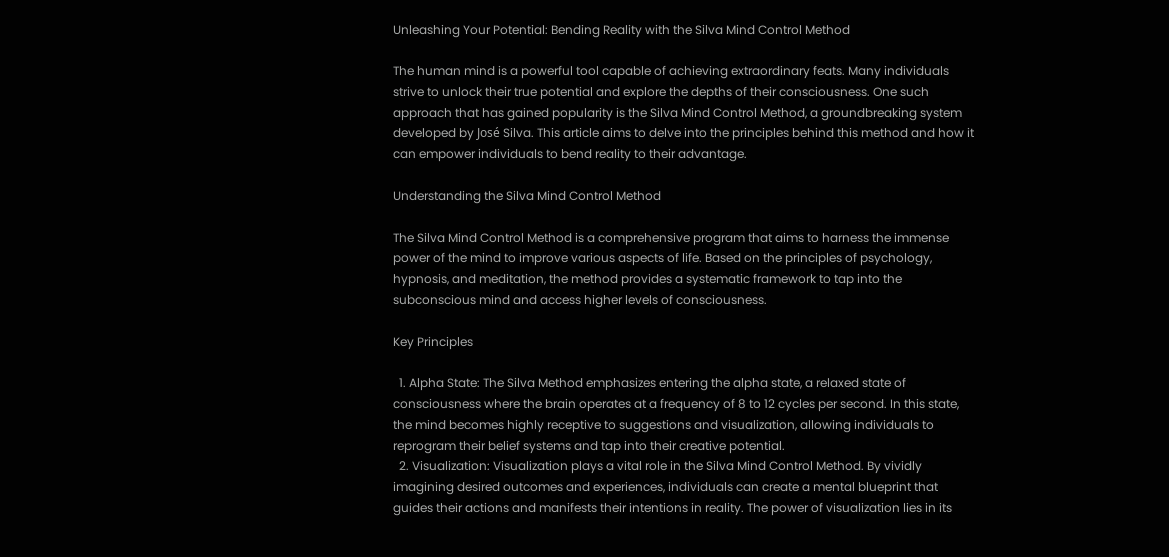Unleashing Your Potential: Bending Reality with the Silva Mind Control Method

The human mind is a powerful tool capable of achieving extraordinary feats. Many individuals strive to unlock their true potential and explore the depths of their consciousness. One such approach that has gained popularity is the Silva Mind Control Method, a groundbreaking system developed by José Silva. This article aims to delve into the principles behind this method and how it can empower individuals to bend reality to their advantage.

Understanding the Silva Mind Control Method

The Silva Mind Control Method is a comprehensive program that aims to harness the immense power of the mind to improve various aspects of life. Based on the principles of psychology, hypnosis, and meditation, the method provides a systematic framework to tap into the subconscious mind and access higher levels of consciousness.

Key Principles

  1. Alpha State: The Silva Method emphasizes entering the alpha state, a relaxed state of consciousness where the brain operates at a frequency of 8 to 12 cycles per second. In this state, the mind becomes highly receptive to suggestions and visualization, allowing individuals to reprogram their belief systems and tap into their creative potential.
  2. Visualization: Visualization plays a vital role in the Silva Mind Control Method. By vividly imagining desired outcomes and experiences, individuals can create a mental blueprint that guides their actions and manifests their intentions in reality. The power of visualization lies in its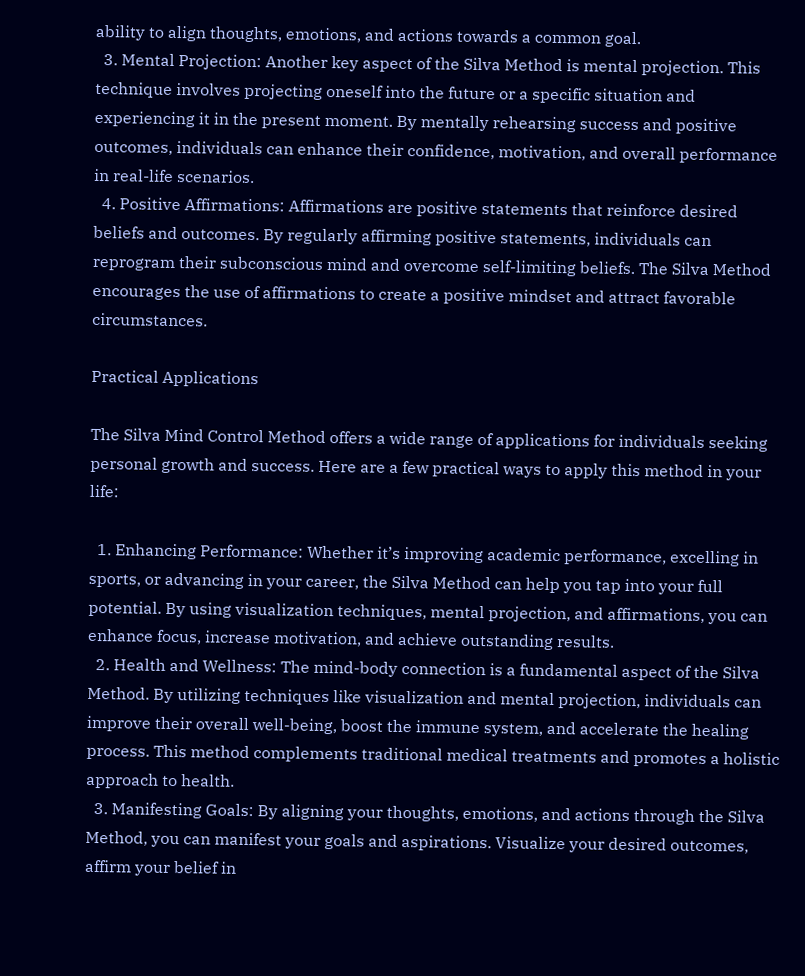ability to align thoughts, emotions, and actions towards a common goal.
  3. Mental Projection: Another key aspect of the Silva Method is mental projection. This technique involves projecting oneself into the future or a specific situation and experiencing it in the present moment. By mentally rehearsing success and positive outcomes, individuals can enhance their confidence, motivation, and overall performance in real-life scenarios.
  4. Positive Affirmations: Affirmations are positive statements that reinforce desired beliefs and outcomes. By regularly affirming positive statements, individuals can reprogram their subconscious mind and overcome self-limiting beliefs. The Silva Method encourages the use of affirmations to create a positive mindset and attract favorable circumstances.

Practical Applications

The Silva Mind Control Method offers a wide range of applications for individuals seeking personal growth and success. Here are a few practical ways to apply this method in your life:

  1. Enhancing Performance: Whether it’s improving academic performance, excelling in sports, or advancing in your career, the Silva Method can help you tap into your full potential. By using visualization techniques, mental projection, and affirmations, you can enhance focus, increase motivation, and achieve outstanding results.
  2. Health and Wellness: The mind-body connection is a fundamental aspect of the Silva Method. By utilizing techniques like visualization and mental projection, individuals can improve their overall well-being, boost the immune system, and accelerate the healing process. This method complements traditional medical treatments and promotes a holistic approach to health.
  3. Manifesting Goals: By aligning your thoughts, emotions, and actions through the Silva Method, you can manifest your goals and aspirations. Visualize your desired outcomes, affirm your belief in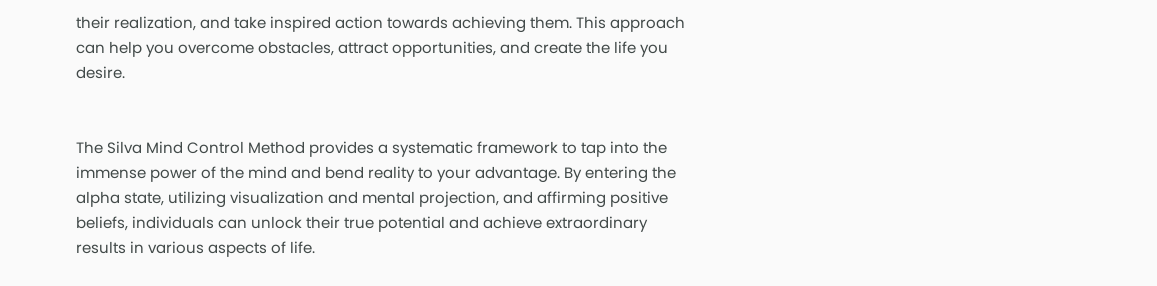their realization, and take inspired action towards achieving them. This approach can help you overcome obstacles, attract opportunities, and create the life you desire.


The Silva Mind Control Method provides a systematic framework to tap into the immense power of the mind and bend reality to your advantage. By entering the alpha state, utilizing visualization and mental projection, and affirming positive beliefs, individuals can unlock their true potential and achieve extraordinary results in various aspects of life.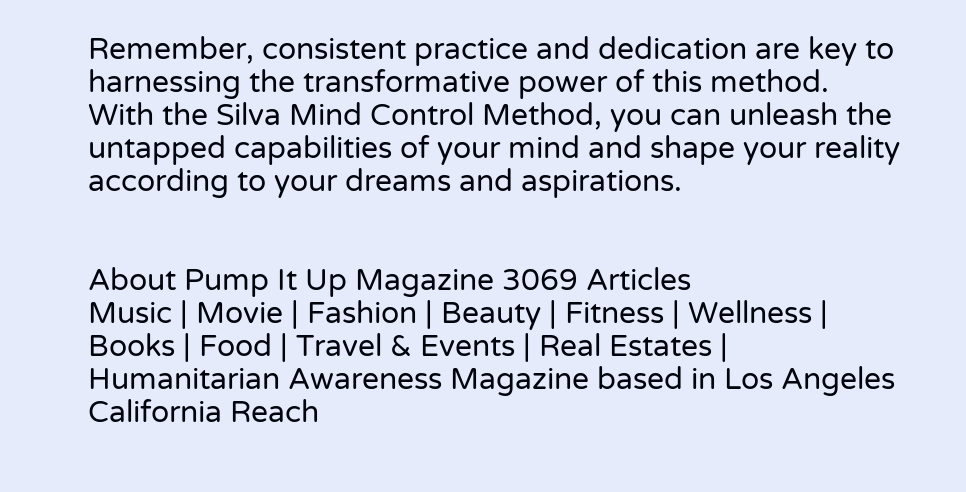Remember, consistent practice and dedication are key to harnessing the transformative power of this method. With the Silva Mind Control Method, you can unleash the untapped capabilities of your mind and shape your reality according to your dreams and aspirations.


About Pump It Up Magazine 3069 Articles
Music | Movie | Fashion | Beauty | Fitness | Wellness | Books | Food | Travel & Events | Real Estates | Humanitarian Awareness Magazine based in Los Angeles California Reach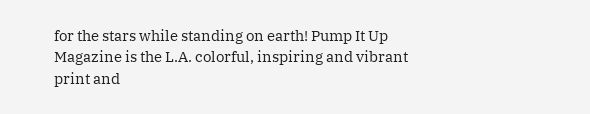for the stars while standing on earth! Pump It Up Magazine is the L.A. colorful, inspiring and vibrant print and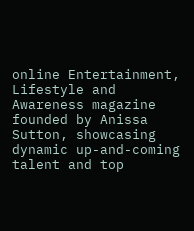online Entertainment, Lifestyle and Awareness magazine founded by Anissa Sutton, showcasing dynamic up-and-coming talent and top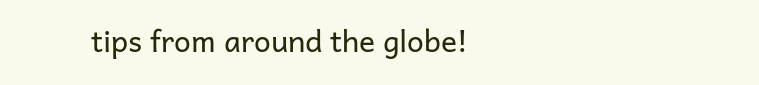tips from around the globe!